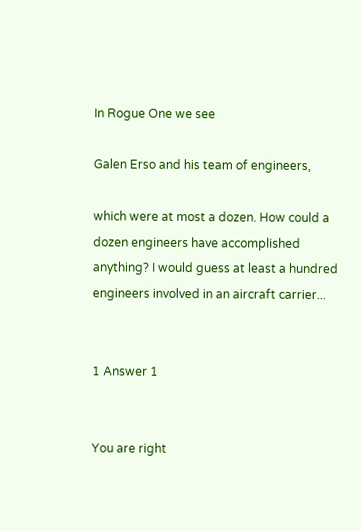In Rogue One we see

Galen Erso and his team of engineers,

which were at most a dozen. How could a dozen engineers have accomplished anything? I would guess at least a hundred engineers involved in an aircraft carrier...


1 Answer 1


You are right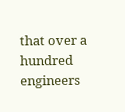that over a hundred engineers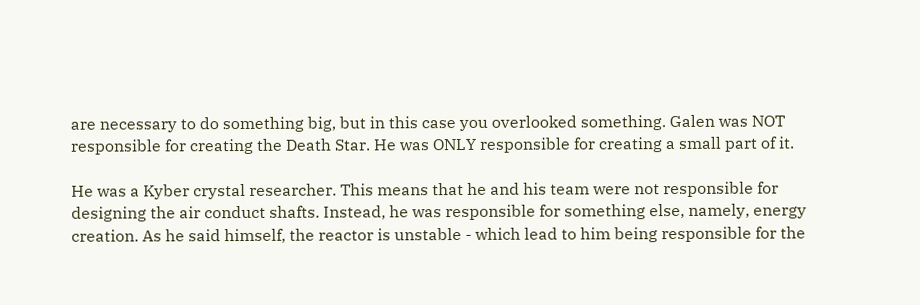are necessary to do something big, but in this case you overlooked something. Galen was NOT responsible for creating the Death Star. He was ONLY responsible for creating a small part of it.

He was a Kyber crystal researcher. This means that he and his team were not responsible for designing the air conduct shafts. Instead, he was responsible for something else, namely, energy creation. As he said himself, the reactor is unstable - which lead to him being responsible for the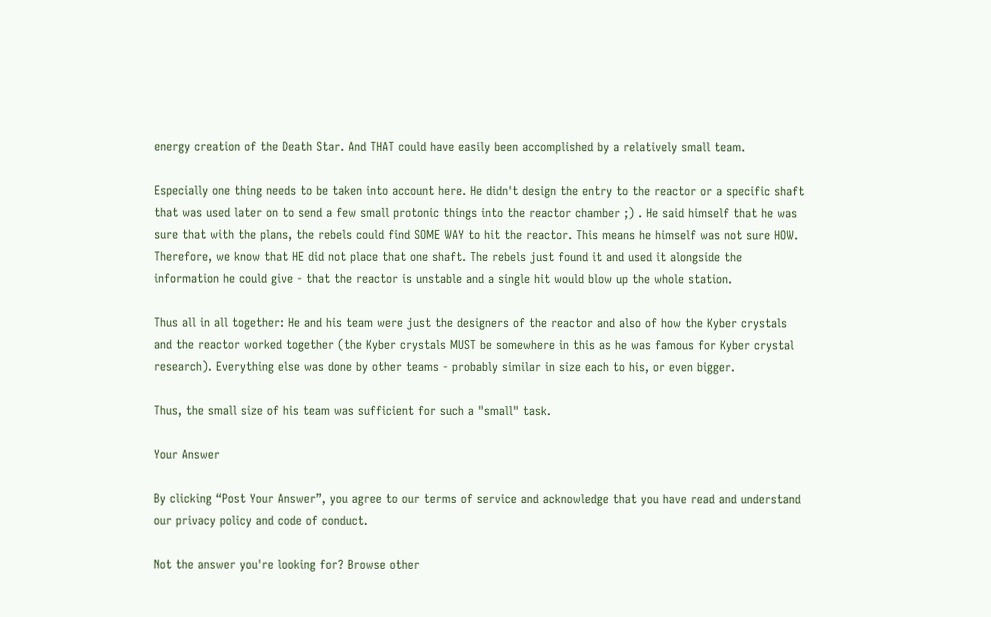energy creation of the Death Star. And THAT could have easily been accomplished by a relatively small team.

Especially one thing needs to be taken into account here. He didn't design the entry to the reactor or a specific shaft that was used later on to send a few small protonic things into the reactor chamber ;) . He said himself that he was sure that with the plans, the rebels could find SOME WAY to hit the reactor. This means he himself was not sure HOW. Therefore, we know that HE did not place that one shaft. The rebels just found it and used it alongside the information he could give - that the reactor is unstable and a single hit would blow up the whole station.

Thus all in all together: He and his team were just the designers of the reactor and also of how the Kyber crystals and the reactor worked together (the Kyber crystals MUST be somewhere in this as he was famous for Kyber crystal research). Everything else was done by other teams - probably similar in size each to his, or even bigger.

Thus, the small size of his team was sufficient for such a "small" task.

Your Answer

By clicking “Post Your Answer”, you agree to our terms of service and acknowledge that you have read and understand our privacy policy and code of conduct.

Not the answer you're looking for? Browse other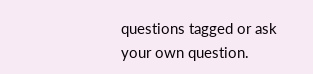questions tagged or ask your own question.